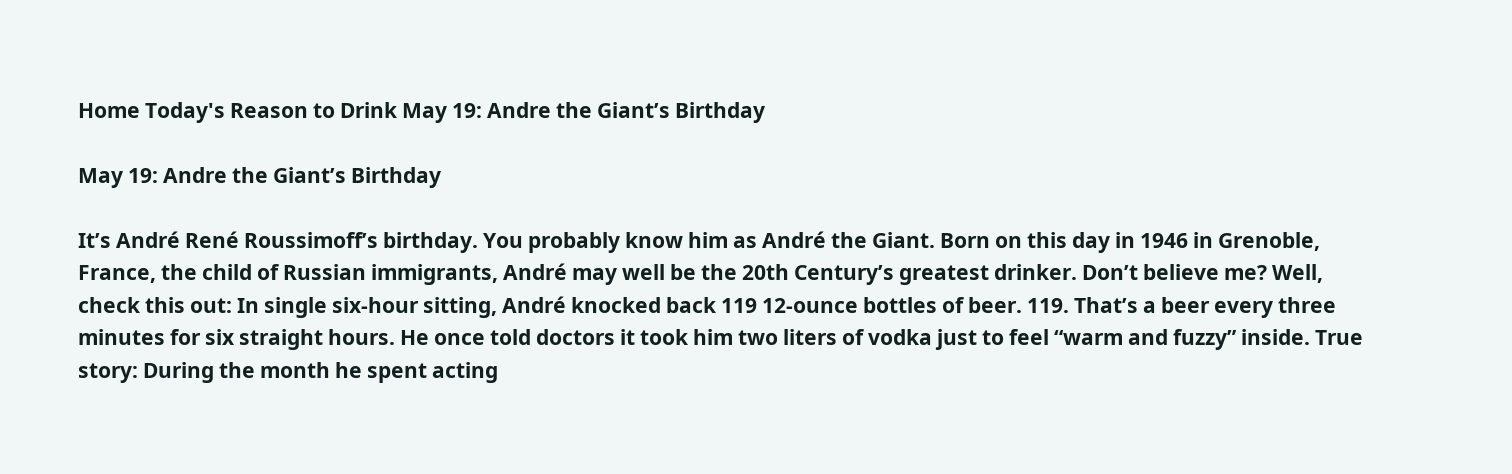Home Today's Reason to Drink May 19: Andre the Giant’s Birthday

May 19: Andre the Giant’s Birthday

It’s André René Roussimoff’s birthday. You probably know him as André the Giant. Born on this day in 1946 in Grenoble, France, the child of Russian immigrants, André may well be the 20th Century’s greatest drinker. Don’t believe me? Well, check this out: In single six-hour sitting, André knocked back 119 12-ounce bottles of beer. 119. That’s a beer every three minutes for six straight hours. He once told doctors it took him two liters of vodka just to feel “warm and fuzzy” inside. True story: During the month he spent acting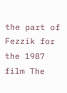the part of Fezzik for the 1987 film The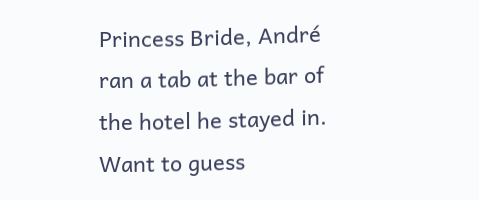Princess Bride, André ran a tab at the bar of the hotel he stayed in. Want to guess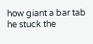how giant a bar tab he stuck the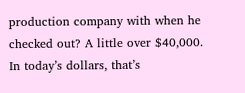production company with when he checked out? A little over $40,000. In today’s dollars, that’s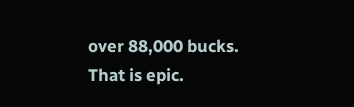over 88,000 bucks. That is epic.